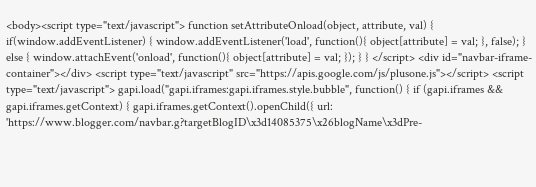<body><script type="text/javascript"> function setAttributeOnload(object, attribute, val) { if(window.addEventListener) { window.addEventListener('load', function(){ object[attribute] = val; }, false); } else { window.attachEvent('onload', function(){ object[attribute] = val; }); } } </script> <div id="navbar-iframe-container"></div> <script type="text/javascript" src="https://apis.google.com/js/plusone.js"></script> <script type="text/javascript"> gapi.load("gapi.iframes:gapi.iframes.style.bubble", function() { if (gapi.iframes && gapi.iframes.getContext) { gapi.iframes.getContext().openChild({ url: 'https://www.blogger.com/navbar.g?targetBlogID\x3d14085375\x26blogName\x3dPre-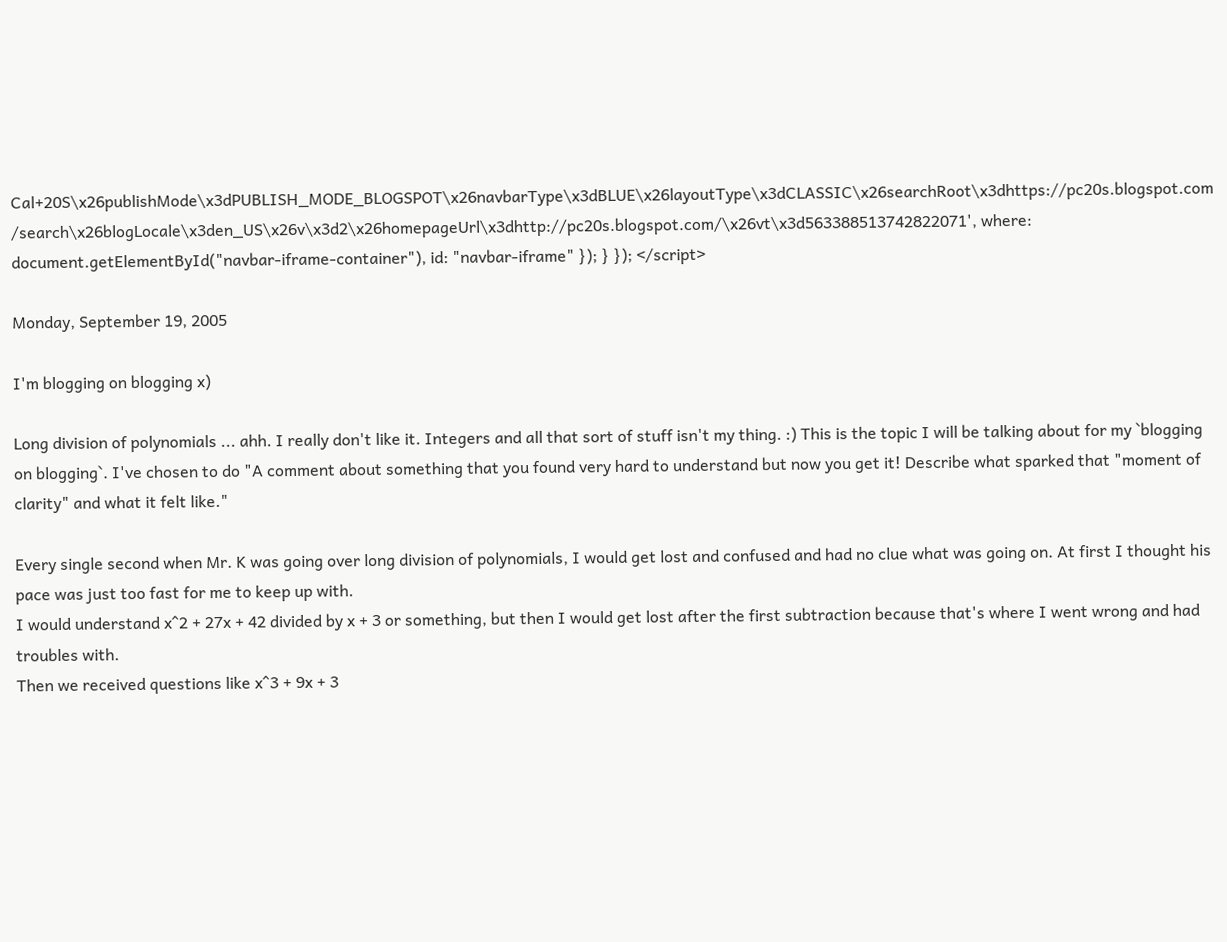Cal+20S\x26publishMode\x3dPUBLISH_MODE_BLOGSPOT\x26navbarType\x3dBLUE\x26layoutType\x3dCLASSIC\x26searchRoot\x3dhttps://pc20s.blogspot.com/search\x26blogLocale\x3den_US\x26v\x3d2\x26homepageUrl\x3dhttp://pc20s.blogspot.com/\x26vt\x3d563388513742822071', where: document.getElementById("navbar-iframe-container"), id: "navbar-iframe" }); } }); </script>

Monday, September 19, 2005

I'm blogging on blogging x)

Long division of polynomials ... ahh. I really don't like it. Integers and all that sort of stuff isn't my thing. :) This is the topic I will be talking about for my `blogging on blogging`. I've chosen to do "A comment about something that you found very hard to understand but now you get it! Describe what sparked that "moment of clarity" and what it felt like."

Every single second when Mr. K was going over long division of polynomials, I would get lost and confused and had no clue what was going on. At first I thought his pace was just too fast for me to keep up with.
I would understand x^2 + 27x + 42 divided by x + 3 or something, but then I would get lost after the first subtraction because that's where I went wrong and had troubles with.
Then we received questions like x^3 + 9x + 3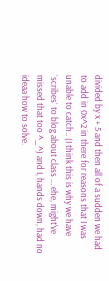divided by x + 5 and then all of a sudden we had to add in 0x^2 in there for reasons that I was unable to catch.. (I think this is why we have `scribes` to blog about class ... ehe, might've missed that too ^_^) and I, hands down, had no ideaa how to solve.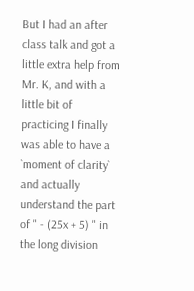But I had an after class talk and got a little extra help from Mr. K, and with a little bit of practicing I finally was able to have a `moment of clarity` and actually understand the part of " - (25x + 5) " in the long division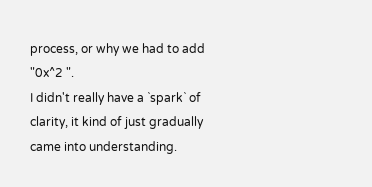process, or why we had to add "0x^2 ".
I didn't really have a `spark` of clarity, it kind of just gradually came into understanding.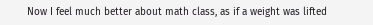Now I feel much better about math class, as if a weight was lifted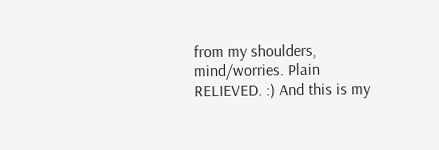from my shoulders, mind/worries. Plain RELIEVED. :) And this is my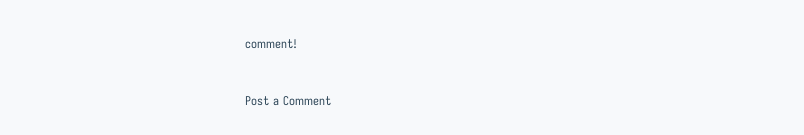comment!


Post a Comment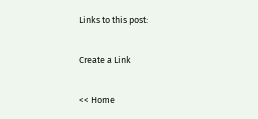Links to this post:

Create a Link

<< Home